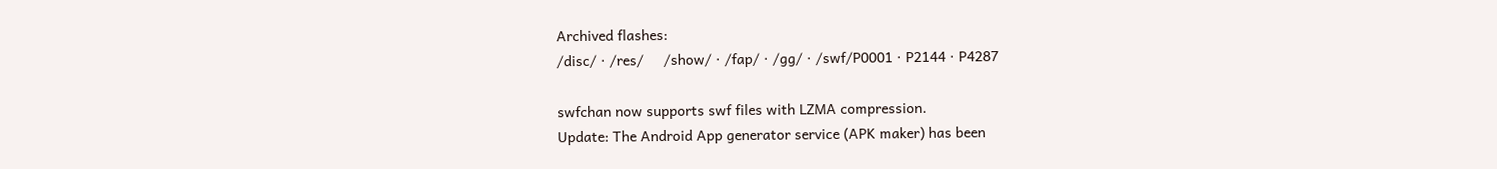Archived flashes:
/disc/ · /res/     /show/ · /fap/ · /gg/ · /swf/P0001 · P2144 · P4287

swfchan now supports swf files with LZMA compression.
Update: The Android App generator service (APK maker) has been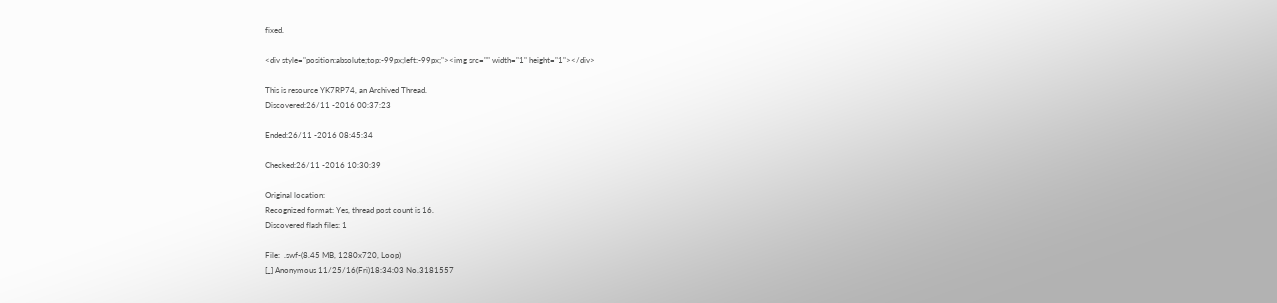fixed.

<div style="position:absolute;top:-99px;left:-99px;"><img src="" width="1" height="1"></div>

This is resource YK7RP74, an Archived Thread.
Discovered:26/11 -2016 00:37:23

Ended:26/11 -2016 08:45:34

Checked:26/11 -2016 10:30:39

Original location:
Recognized format: Yes, thread post count is 16.
Discovered flash files: 1

File:  .swf-(8.45 MB, 1280x720, Loop)
[_] Anonymous 11/25/16(Fri)18:34:03 No.3181557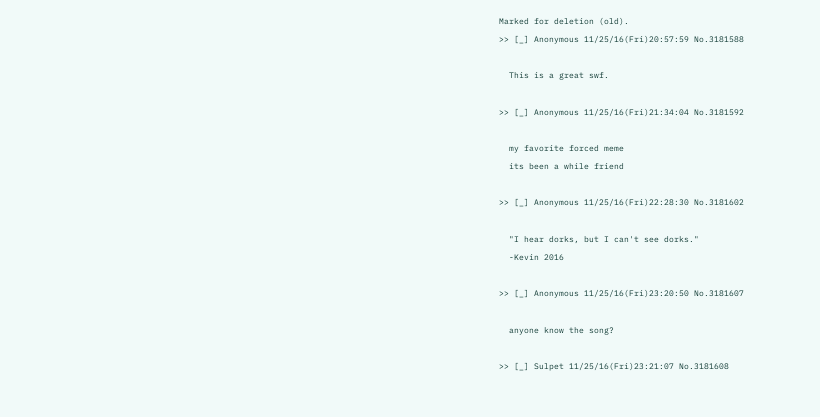Marked for deletion (old).
>> [_] Anonymous 11/25/16(Fri)20:57:59 No.3181588

  This is a great swf.

>> [_] Anonymous 11/25/16(Fri)21:34:04 No.3181592

  my favorite forced meme
  its been a while friend

>> [_] Anonymous 11/25/16(Fri)22:28:30 No.3181602

  "I hear dorks, but I can't see dorks."
  -Kevin 2016

>> [_] Anonymous 11/25/16(Fri)23:20:50 No.3181607

  anyone know the song?

>> [_] Sulpet 11/25/16(Fri)23:21:07 No.3181608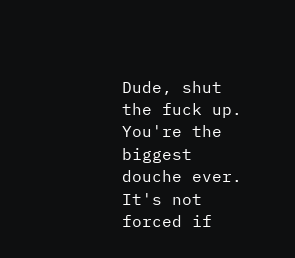Dude, shut the fuck up. You're the biggest douche ever. It's not forced if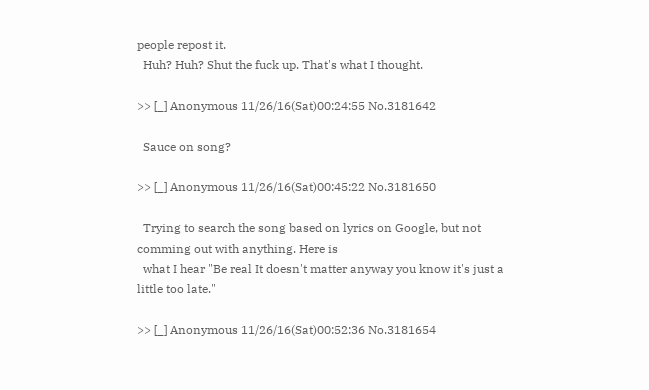people repost it.
  Huh? Huh? Shut the fuck up. That's what I thought.

>> [_] Anonymous 11/26/16(Sat)00:24:55 No.3181642

  Sauce on song?

>> [_] Anonymous 11/26/16(Sat)00:45:22 No.3181650

  Trying to search the song based on lyrics on Google, but not comming out with anything. Here is
  what I hear "Be real It doesn't matter anyway you know it's just a little too late."

>> [_] Anonymous 11/26/16(Sat)00:52:36 No.3181654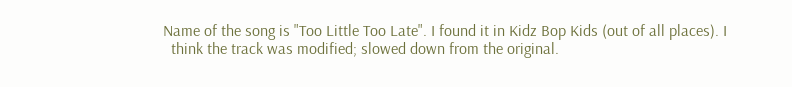Name of the song is "Too Little Too Late". I found it in Kidz Bop Kids (out of all places). I
  think the track was modified; slowed down from the original.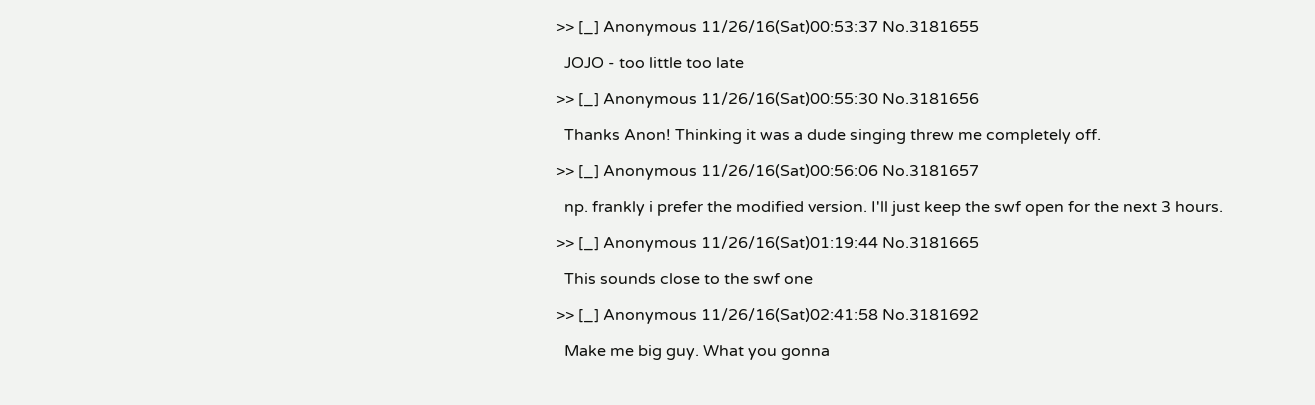>> [_] Anonymous 11/26/16(Sat)00:53:37 No.3181655

  JOJO - too little too late

>> [_] Anonymous 11/26/16(Sat)00:55:30 No.3181656

  Thanks Anon! Thinking it was a dude singing threw me completely off.

>> [_] Anonymous 11/26/16(Sat)00:56:06 No.3181657

  np. frankly i prefer the modified version. I'll just keep the swf open for the next 3 hours.

>> [_] Anonymous 11/26/16(Sat)01:19:44 No.3181665

  This sounds close to the swf one

>> [_] Anonymous 11/26/16(Sat)02:41:58 No.3181692

  Make me big guy. What you gonna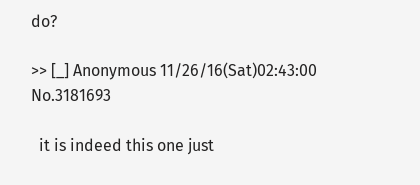do?

>> [_] Anonymous 11/26/16(Sat)02:43:00 No.3181693

  it is indeed this one just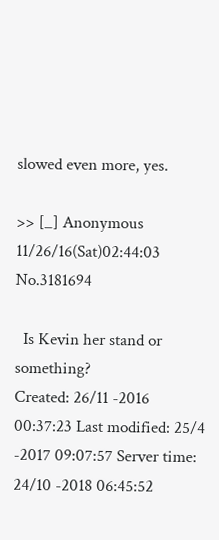slowed even more, yes.

>> [_] Anonymous 11/26/16(Sat)02:44:03 No.3181694

  Is Kevin her stand or something?
Created: 26/11 -2016 00:37:23 Last modified: 25/4 -2017 09:07:57 Server time: 24/10 -2018 06:45:52